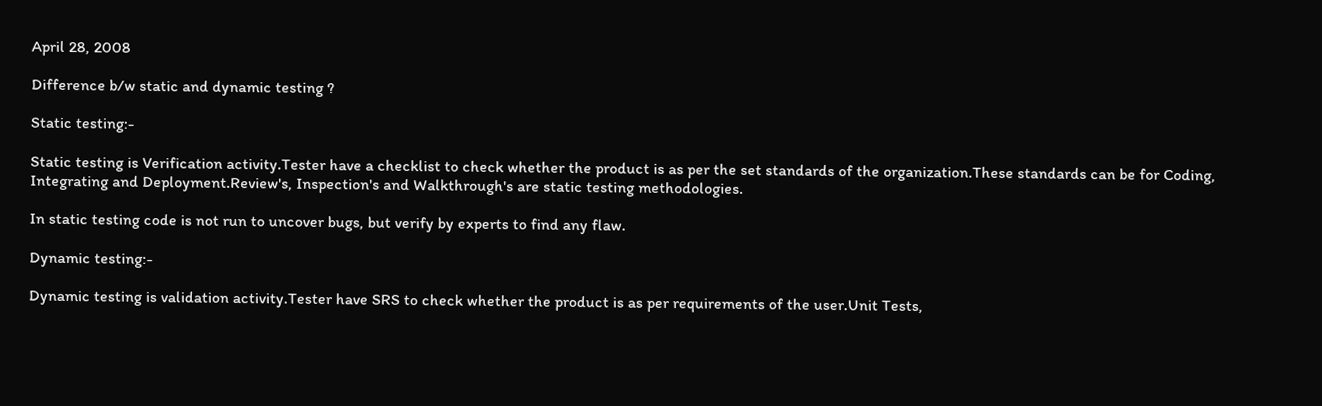April 28, 2008

Difference b/w static and dynamic testing ?

Static testing:-

Static testing is Verification activity.Tester have a checklist to check whether the product is as per the set standards of the organization.These standards can be for Coding, Integrating and Deployment.Review's, Inspection's and Walkthrough's are static testing methodologies.

In static testing code is not run to uncover bugs, but verify by experts to find any flaw.

Dynamic testing:-

Dynamic testing is validation activity.Tester have SRS to check whether the product is as per requirements of the user.Unit Tests,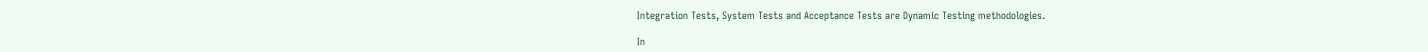Integration Tests, System Tests and Acceptance Tests are Dynamic Testing methodologies.

In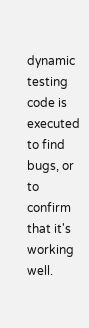dynamic testing code is executed to find bugs, or to confirm that it's working well.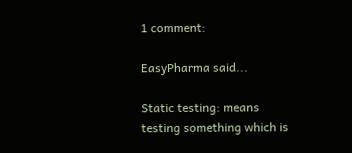1 comment:

EasyPharma said...

Static testing: means testing something which is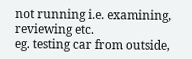not running i.e. examining, reviewing etc.
eg. testing car from outside,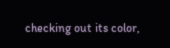checking out its color,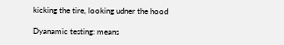kicking the tire, looking udner the hood

Dyanamic testing: means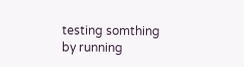testing somthing by running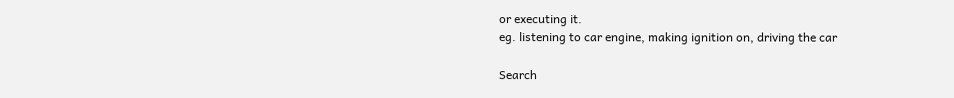or executing it.
eg. listening to car engine, making ignition on, driving the car

Search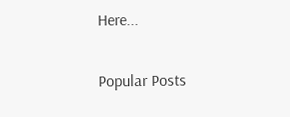Here...

Popular Posts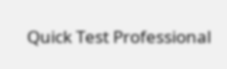Quick Test Professional